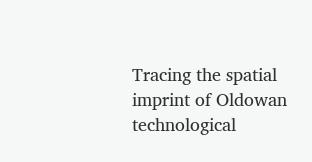Tracing the spatial imprint of Oldowan technological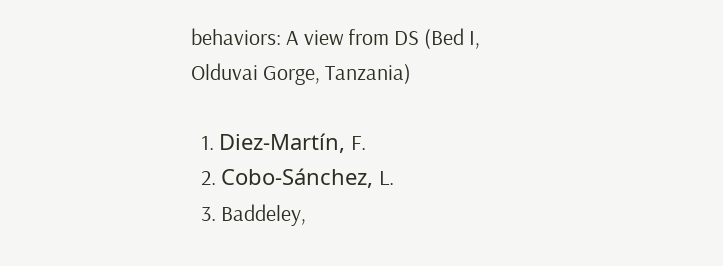behaviors: A view from DS (Bed I, Olduvai Gorge, Tanzania)

  1. Diez-Martín, F.
  2. Cobo-Sánchez, L.
  3. Baddeley,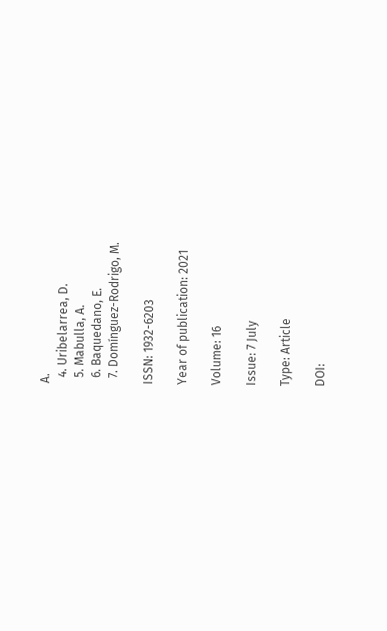A.
  4. Uribelarrea, D.
  5. Mabulla, A.
  6. Baquedano, E.
  7. Domínguez-Rodrigo, M.

ISSN: 1932-6203

Year of publication: 2021

Volume: 16

Issue: 7 July

Type: Article

DOI: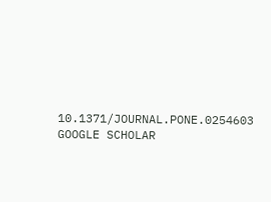10.1371/JOURNAL.PONE.0254603 GOOGLE SCHOLAR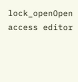lock_openOpen access editor